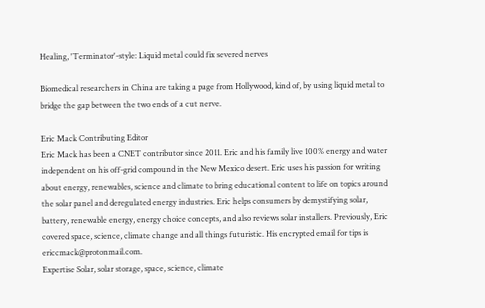Healing, 'Terminator'-style: Liquid metal could fix severed nerves

Biomedical researchers in China are taking a page from Hollywood, kind of, by using liquid metal to bridge the gap between the two ends of a cut nerve.

Eric Mack Contributing Editor
Eric Mack has been a CNET contributor since 2011. Eric and his family live 100% energy and water independent on his off-grid compound in the New Mexico desert. Eric uses his passion for writing about energy, renewables, science and climate to bring educational content to life on topics around the solar panel and deregulated energy industries. Eric helps consumers by demystifying solar, battery, renewable energy, energy choice concepts, and also reviews solar installers. Previously, Eric covered space, science, climate change and all things futuristic. His encrypted email for tips is ericcmack@protonmail.com.
Expertise Solar, solar storage, space, science, climate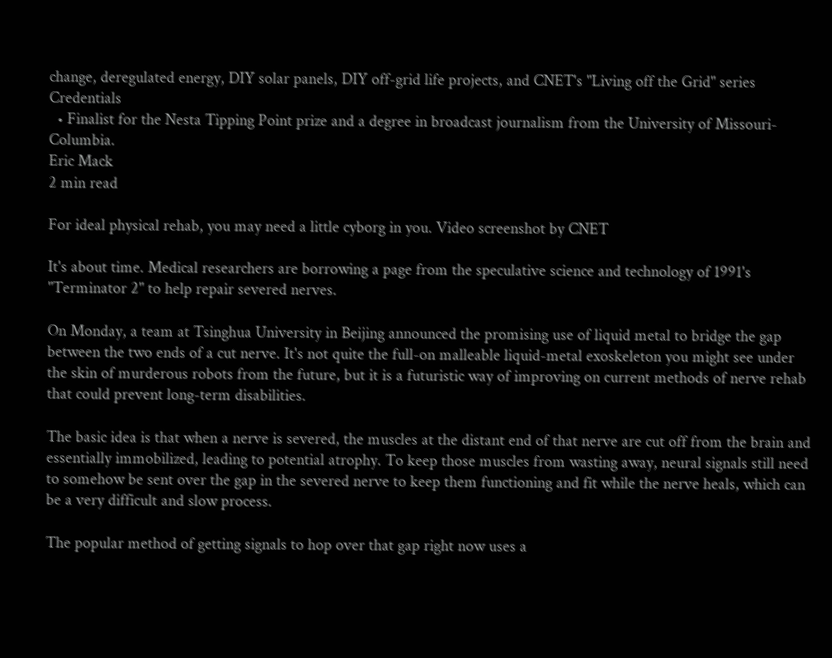change, deregulated energy, DIY solar panels, DIY off-grid life projects, and CNET's "Living off the Grid" series Credentials
  • Finalist for the Nesta Tipping Point prize and a degree in broadcast journalism from the University of Missouri-Columbia.
Eric Mack
2 min read

For ideal physical rehab, you may need a little cyborg in you. Video screenshot by CNET

It's about time. Medical researchers are borrowing a page from the speculative science and technology of 1991's "Terminator 2" to help repair severed nerves.

On Monday, a team at Tsinghua University in Beijing announced the promising use of liquid metal to bridge the gap between the two ends of a cut nerve. It's not quite the full-on malleable liquid-metal exoskeleton you might see under the skin of murderous robots from the future, but it is a futuristic way of improving on current methods of nerve rehab that could prevent long-term disabilities.

The basic idea is that when a nerve is severed, the muscles at the distant end of that nerve are cut off from the brain and essentially immobilized, leading to potential atrophy. To keep those muscles from wasting away, neural signals still need to somehow be sent over the gap in the severed nerve to keep them functioning and fit while the nerve heals, which can be a very difficult and slow process.

The popular method of getting signals to hop over that gap right now uses a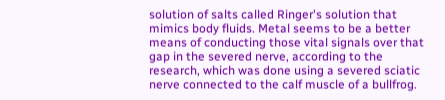solution of salts called Ringer's solution that mimics body fluids. Metal seems to be a better means of conducting those vital signals over that gap in the severed nerve, according to the research, which was done using a severed sciatic nerve connected to the calf muscle of a bullfrog.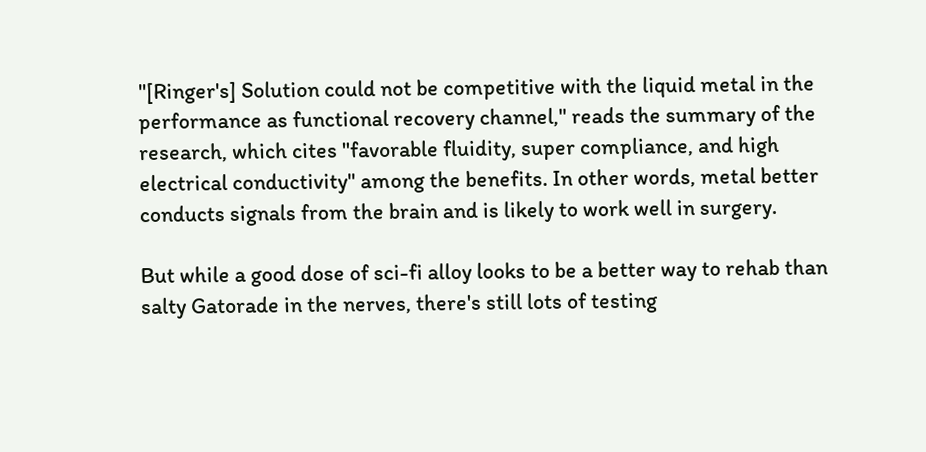"[Ringer's] Solution could not be competitive with the liquid metal in the performance as functional recovery channel," reads the summary of the research, which cites "favorable fluidity, super compliance, and high electrical conductivity" among the benefits. In other words, metal better conducts signals from the brain and is likely to work well in surgery.

But while a good dose of sci-fi alloy looks to be a better way to rehab than salty Gatorade in the nerves, there's still lots of testing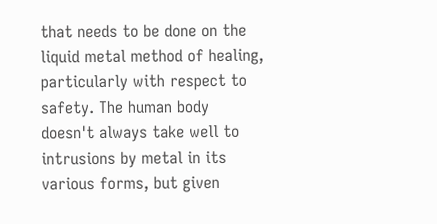that needs to be done on the liquid metal method of healing, particularly with respect to safety. The human body doesn't always take well to intrusions by metal in its various forms, but given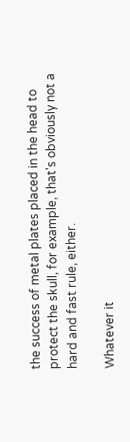the success of metal plates placed in the head to protect the skull, for example, that's obviously not a hard and fast rule, either.

Whatever it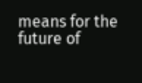means for the future of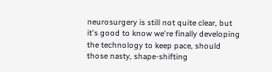neurosurgery is still not quite clear, but it's good to know we're finally developing the technology to keep pace, should those nasty, shape-shifting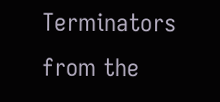Terminators from the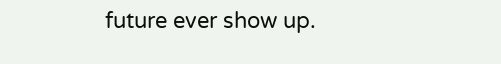future ever show up.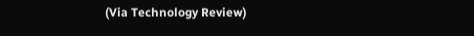(Via Technology Review)